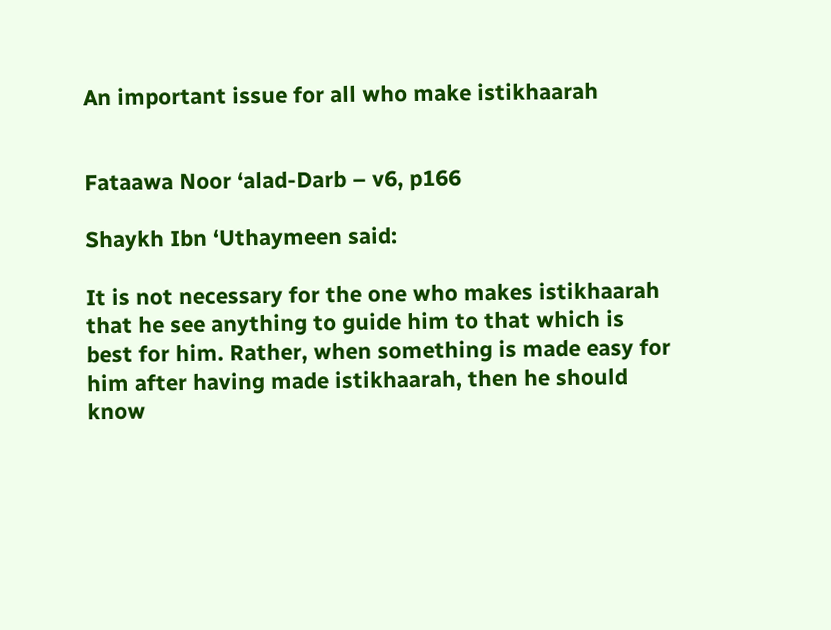An important issue for all who make istikhaarah


Fataawa Noor ‘alad-Darb – v6, p166

Shaykh Ibn ‘Uthaymeen said:

It is not necessary for the one who makes istikhaarah that he see anything to guide him to that which is best for him. Rather, when something is made easy for him after having made istikhaarah, then he should know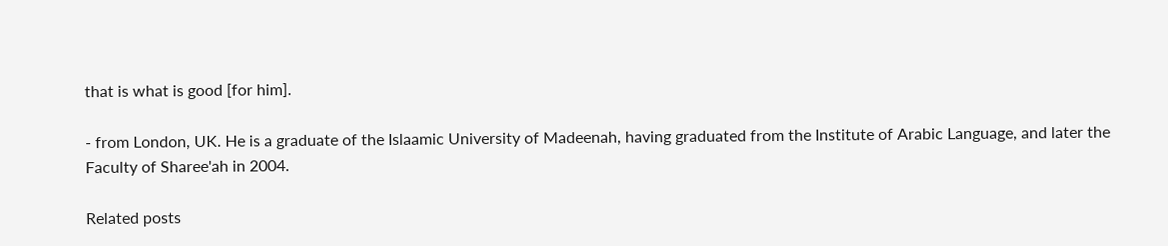that is what is good [for him].

- from London, UK. He is a graduate of the Islaamic University of Madeenah, having graduated from the Institute of Arabic Language, and later the Faculty of Sharee'ah in 2004.

Related posts